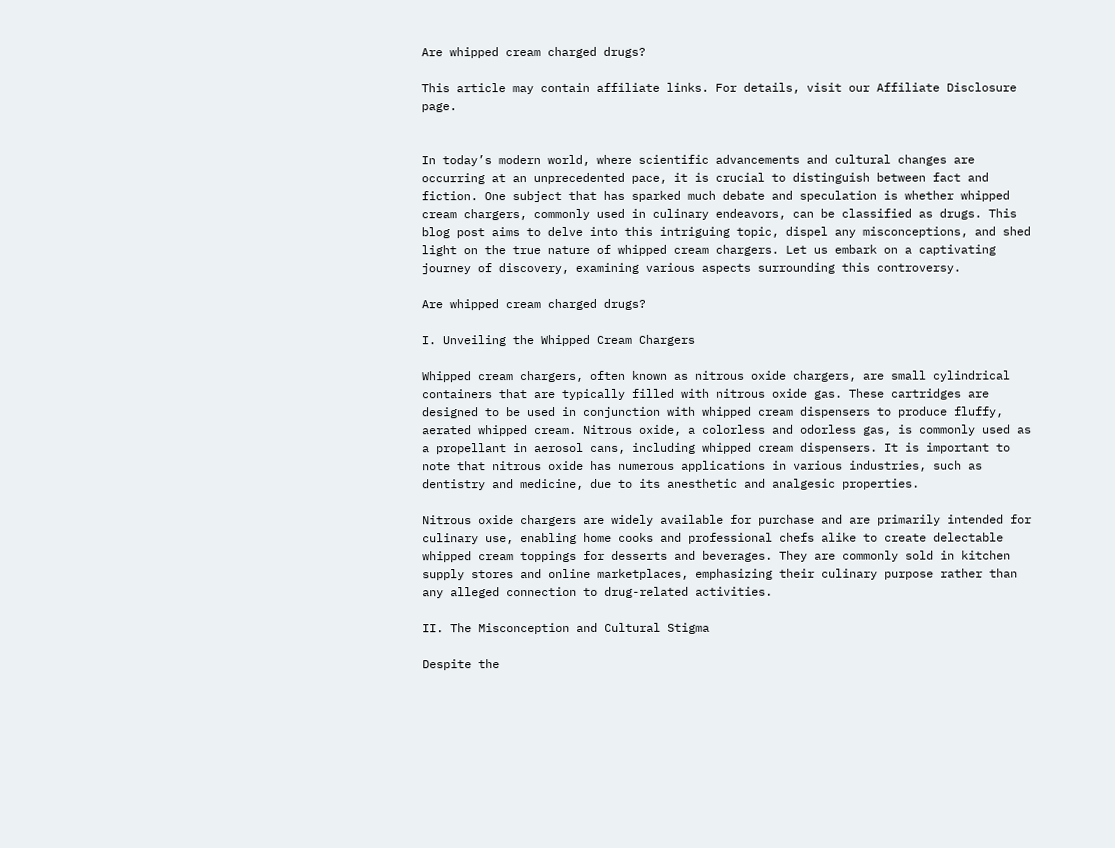Are whipped cream charged drugs?

This article may contain affiliate links. For details, visit our Affiliate Disclosure page.


In today’s modern world, where scientific advancements and cultural changes are occurring at an unprecedented pace, it is crucial to distinguish between fact and fiction. One subject that has sparked much debate and speculation is whether whipped cream chargers, commonly used in culinary endeavors, can be classified as drugs. This blog post aims to delve into this intriguing topic, dispel any misconceptions, and shed light on the true nature of whipped cream chargers. Let us embark on a captivating journey of discovery, examining various aspects surrounding this controversy.

Are whipped cream charged drugs?

I. Unveiling the Whipped Cream Chargers

Whipped cream chargers, often known as nitrous oxide chargers, are small cylindrical containers that are typically filled with nitrous oxide gas. These cartridges are designed to be used in conjunction with whipped cream dispensers to produce fluffy, aerated whipped cream. Nitrous oxide, a colorless and odorless gas, is commonly used as a propellant in aerosol cans, including whipped cream dispensers. It is important to note that nitrous oxide has numerous applications in various industries, such as dentistry and medicine, due to its anesthetic and analgesic properties.

Nitrous oxide chargers are widely available for purchase and are primarily intended for culinary use, enabling home cooks and professional chefs alike to create delectable whipped cream toppings for desserts and beverages. They are commonly sold in kitchen supply stores and online marketplaces, emphasizing their culinary purpose rather than any alleged connection to drug-related activities.

II. The Misconception and Cultural Stigma

Despite the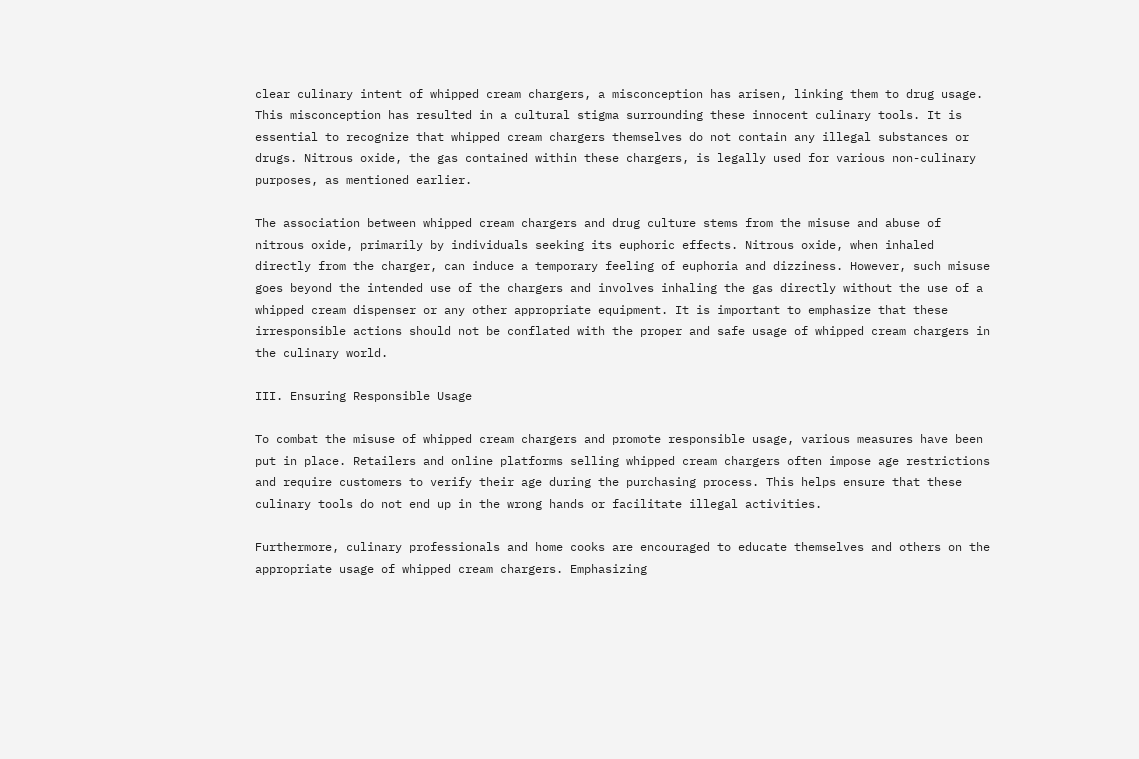clear culinary intent of whipped cream chargers, a misconception has arisen, linking them to drug usage. This misconception has resulted in a cultural stigma surrounding these innocent culinary tools. It is essential to recognize that whipped cream chargers themselves do not contain any illegal substances or drugs. Nitrous oxide, the gas contained within these chargers, is legally used for various non-culinary purposes, as mentioned earlier.

The association between whipped cream chargers and drug culture stems from the misuse and abuse of nitrous oxide, primarily by individuals seeking its euphoric effects. Nitrous oxide, when inhaled directly from the charger, can induce a temporary feeling of euphoria and dizziness. However, such misuse goes beyond the intended use of the chargers and involves inhaling the gas directly without the use of a whipped cream dispenser or any other appropriate equipment. It is important to emphasize that these irresponsible actions should not be conflated with the proper and safe usage of whipped cream chargers in the culinary world.

III. Ensuring Responsible Usage

To combat the misuse of whipped cream chargers and promote responsible usage, various measures have been put in place. Retailers and online platforms selling whipped cream chargers often impose age restrictions and require customers to verify their age during the purchasing process. This helps ensure that these culinary tools do not end up in the wrong hands or facilitate illegal activities.

Furthermore, culinary professionals and home cooks are encouraged to educate themselves and others on the appropriate usage of whipped cream chargers. Emphasizing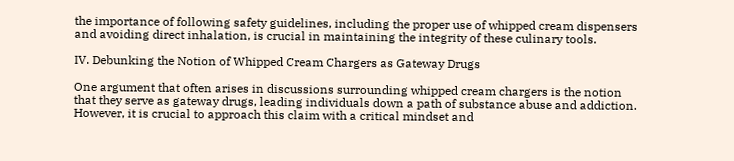the importance of following safety guidelines, including the proper use of whipped cream dispensers and avoiding direct inhalation, is crucial in maintaining the integrity of these culinary tools.

IV. Debunking the Notion of Whipped Cream Chargers as Gateway Drugs

One argument that often arises in discussions surrounding whipped cream chargers is the notion that they serve as gateway drugs, leading individuals down a path of substance abuse and addiction. However, it is crucial to approach this claim with a critical mindset and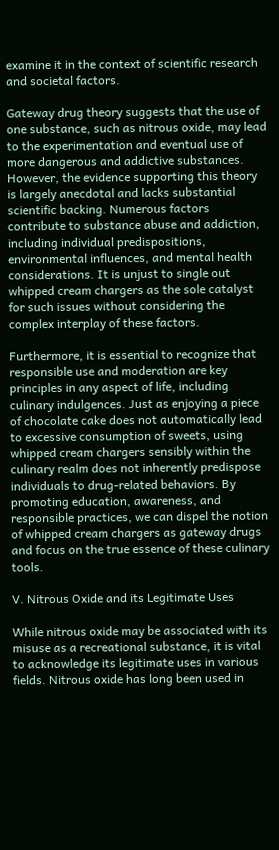examine it in the context of scientific research and societal factors.

Gateway drug theory suggests that the use of one substance, such as nitrous oxide, may lead to the experimentation and eventual use of more dangerous and addictive substances. However, the evidence supporting this theory is largely anecdotal and lacks substantial scientific backing. Numerous factors contribute to substance abuse and addiction, including individual predispositions, environmental influences, and mental health considerations. It is unjust to single out whipped cream chargers as the sole catalyst for such issues without considering the complex interplay of these factors.

Furthermore, it is essential to recognize that responsible use and moderation are key principles in any aspect of life, including culinary indulgences. Just as enjoying a piece of chocolate cake does not automatically lead to excessive consumption of sweets, using whipped cream chargers sensibly within the culinary realm does not inherently predispose individuals to drug-related behaviors. By promoting education, awareness, and responsible practices, we can dispel the notion of whipped cream chargers as gateway drugs and focus on the true essence of these culinary tools.

V. Nitrous Oxide and its Legitimate Uses

While nitrous oxide may be associated with its misuse as a recreational substance, it is vital to acknowledge its legitimate uses in various fields. Nitrous oxide has long been used in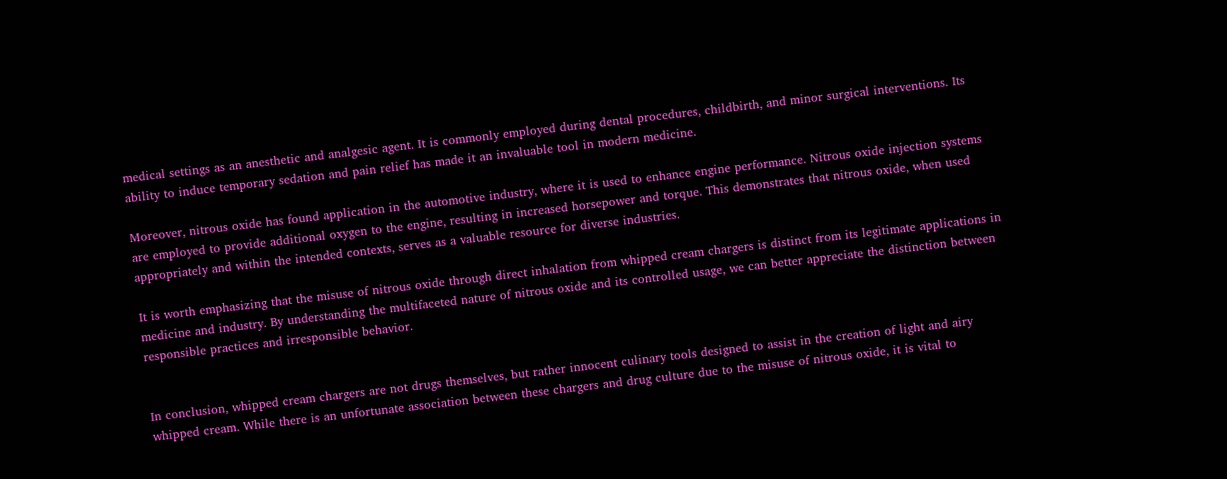medical settings as an anesthetic and analgesic agent. It is commonly employed during dental procedures, childbirth, and minor surgical interventions. Its ability to induce temporary sedation and pain relief has made it an invaluable tool in modern medicine.

Moreover, nitrous oxide has found application in the automotive industry, where it is used to enhance engine performance. Nitrous oxide injection systems are employed to provide additional oxygen to the engine, resulting in increased horsepower and torque. This demonstrates that nitrous oxide, when used appropriately and within the intended contexts, serves as a valuable resource for diverse industries.

It is worth emphasizing that the misuse of nitrous oxide through direct inhalation from whipped cream chargers is distinct from its legitimate applications in medicine and industry. By understanding the multifaceted nature of nitrous oxide and its controlled usage, we can better appreciate the distinction between responsible practices and irresponsible behavior.


In conclusion, whipped cream chargers are not drugs themselves, but rather innocent culinary tools designed to assist in the creation of light and airy whipped cream. While there is an unfortunate association between these chargers and drug culture due to the misuse of nitrous oxide, it is vital to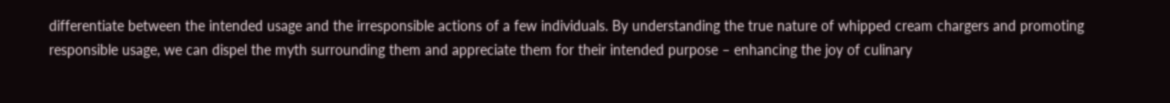differentiate between the intended usage and the irresponsible actions of a few individuals. By understanding the true nature of whipped cream chargers and promoting responsible usage, we can dispel the myth surrounding them and appreciate them for their intended purpose – enhancing the joy of culinary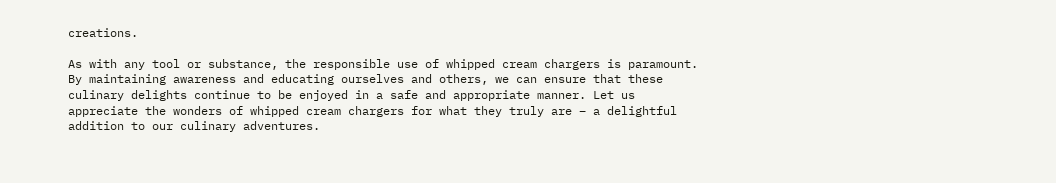creations.

As with any tool or substance, the responsible use of whipped cream chargers is paramount. By maintaining awareness and educating ourselves and others, we can ensure that these culinary delights continue to be enjoyed in a safe and appropriate manner. Let us appreciate the wonders of whipped cream chargers for what they truly are – a delightful addition to our culinary adventures.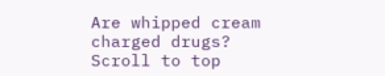Are whipped cream charged drugs?
Scroll to top